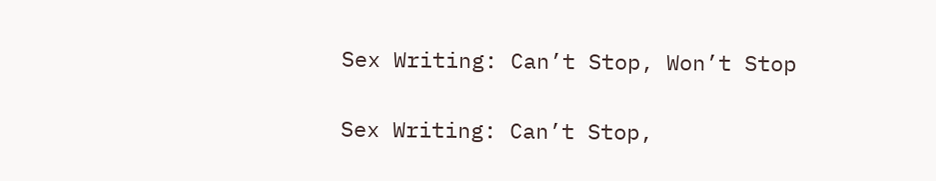Sex Writing: Can’t Stop, Won’t Stop

Sex Writing: Can’t Stop,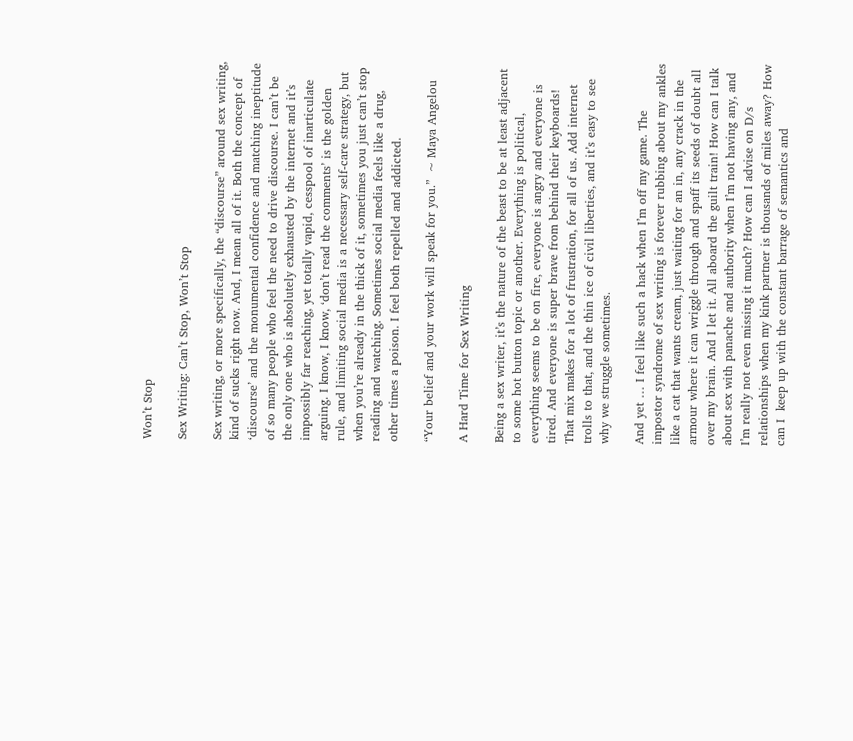Won’t Stop

Sex Writing: Can’t Stop, Won’t Stop

Sex writing, or more specifically, the “discourse” around sex writing, kind of sucks right now. And, I mean all of it. Both the concept of ‘discourse’ and the monumental confidence and matching ineptitude of so many people who feel the need to drive discourse. I can’t be the only one who is absolutely exhausted by the internet and it’s impossibly far reaching, yet totally vapid, cesspool of inarticulate arguing. I know, I know, ‘don’t read the comments’ is the golden rule, and limiting social media is a necessary self-care strategy, but when you’re already in the thick of it, sometimes you just can’t stop reading and watching. Sometimes social media feels like a drug, other times a poison. I feel both repelled and addicted.

“Your belief and your work will speak for you.”  ~ Maya Angelou

A Hard Time for Sex Writing

Being a sex writer, it’s the nature of the beast to be at least adjacent to some hot button topic or another. Everything is political, everything seems to be on fire, everyone is angry and everyone is tired. And everyone is super brave from behind their keyboards! That mix makes for a lot of frustration, for all of us. Add internet trolls to that, and the thin ice of civil liberties, and it’s easy to see why we struggle sometimes.

And yet … I feel like such a hack when I’m off my game. The impostor syndrome of sex writing is forever rubbing about my ankles like a cat that wants cream, just waiting for an in, any crack in the armour where it can wriggle through and spaff its seeds of doubt all over my brain. And I let it. All aboard the guilt train! How can I talk about sex with panache and authority when I’m not having any, and I’m really not even missing it much? How can I advise on D/s relationships when my kink partner is thousands of miles away? How can I  keep up with the constant barrage of semantics and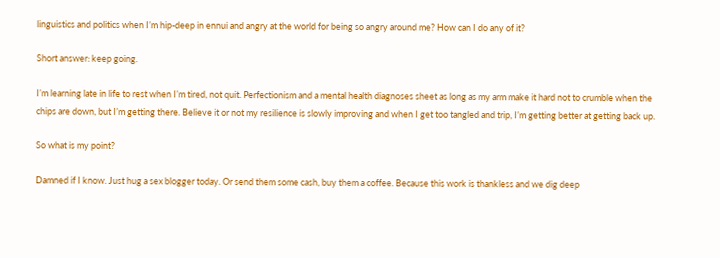linguistics and politics when I’m hip-deep in ennui and angry at the world for being so angry around me? How can I do any of it?

Short answer: keep going.

I’m learning late in life to rest when I’m tired, not quit. Perfectionism and a mental health diagnoses sheet as long as my arm make it hard not to crumble when the chips are down, but I’m getting there. Believe it or not my resilience is slowly improving and when I get too tangled and trip, I’m getting better at getting back up.

So what is my point?

Damned if I know. Just hug a sex blogger today. Or send them some cash, buy them a coffee. Because this work is thankless and we dig deep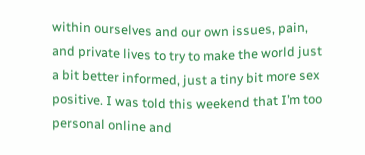within ourselves and our own issues, pain, and private lives to try to make the world just a bit better informed, just a tiny bit more sex positive. I was told this weekend that I’m too personal online and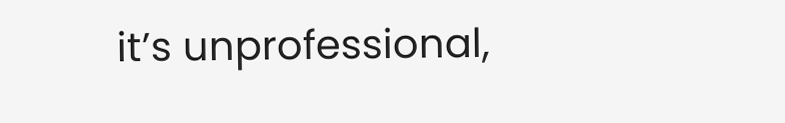it’s unprofessional,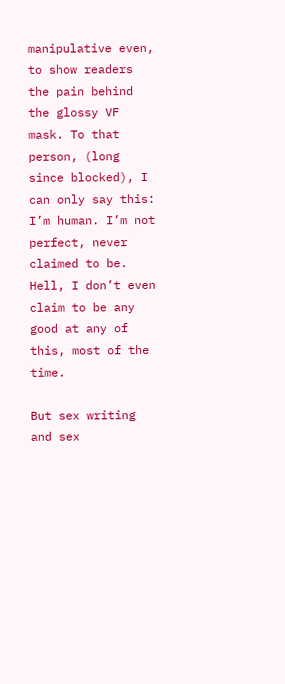manipulative even, to show readers the pain behind the glossy VF mask. To that person, (long since blocked), I can only say this: I’m human. I’m not perfect, never claimed to be. Hell, I don’t even claim to be any good at any of this, most of the time.

But sex writing and sex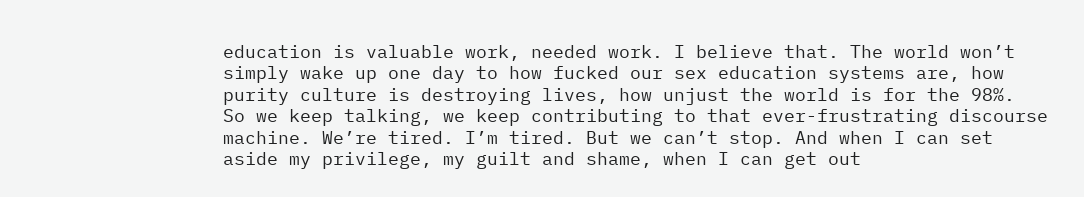education is valuable work, needed work. I believe that. The world won’t simply wake up one day to how fucked our sex education systems are, how purity culture is destroying lives, how unjust the world is for the 98%.  So we keep talking, we keep contributing to that ever-frustrating discourse machine. We’re tired. I’m tired. But we can’t stop. And when I can set aside my privilege, my guilt and shame, when I can get out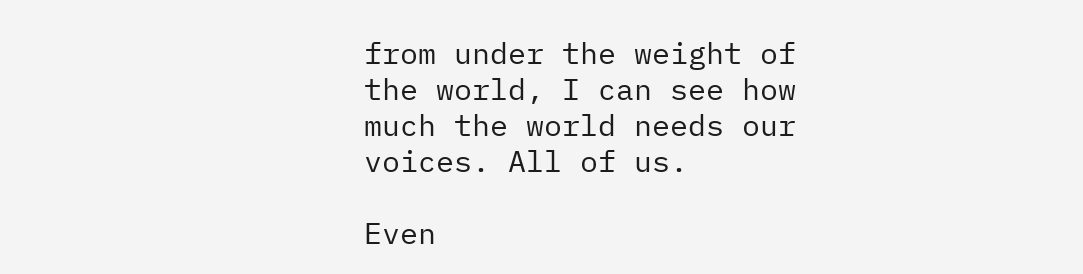from under the weight of the world, I can see how much the world needs our voices. All of us.

Even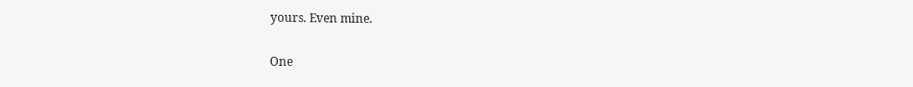yours. Even mine.

One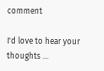comment

I'd love to hear your thoughts ...